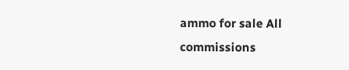ammo for sale All commissions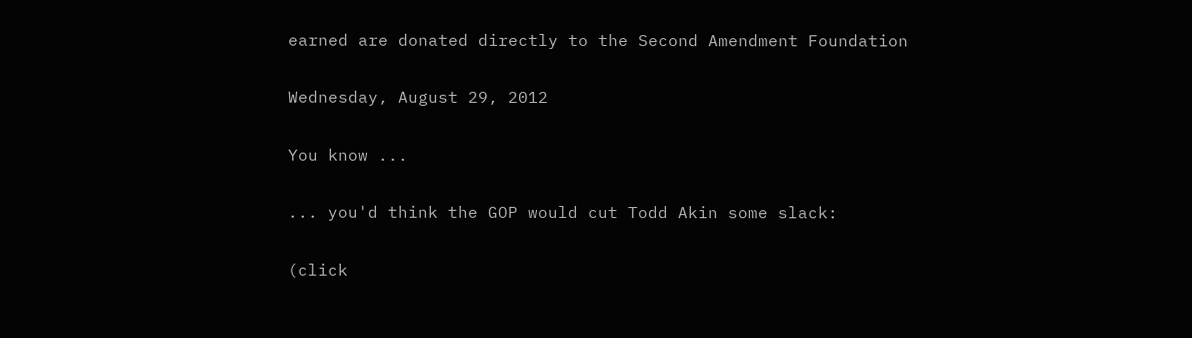earned are donated directly to the Second Amendment Foundation

Wednesday, August 29, 2012

You know ...

... you'd think the GOP would cut Todd Akin some slack:

(click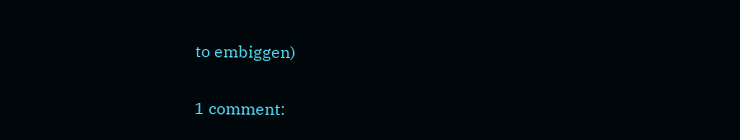to embiggen)

1 comment: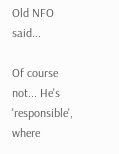Old NFO said...

Of course not... He's 'responsible', where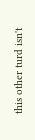this other turd isn't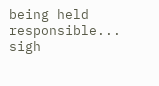being held responsible... sigh